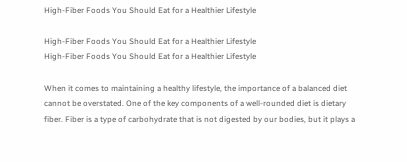High-Fiber Foods You Should Eat for a Healthier Lifestyle

High-Fiber Foods You Should Eat for a Healthier Lifestyle
High-Fiber Foods You Should Eat for a Healthier Lifestyle

When it comes to maintaining a healthy lifestyle, the importance of a balanced diet cannot be overstated. One of the key components of a well-rounded diet is dietary fiber. Fiber is a type of carbohydrate that is not digested by our bodies, but it plays a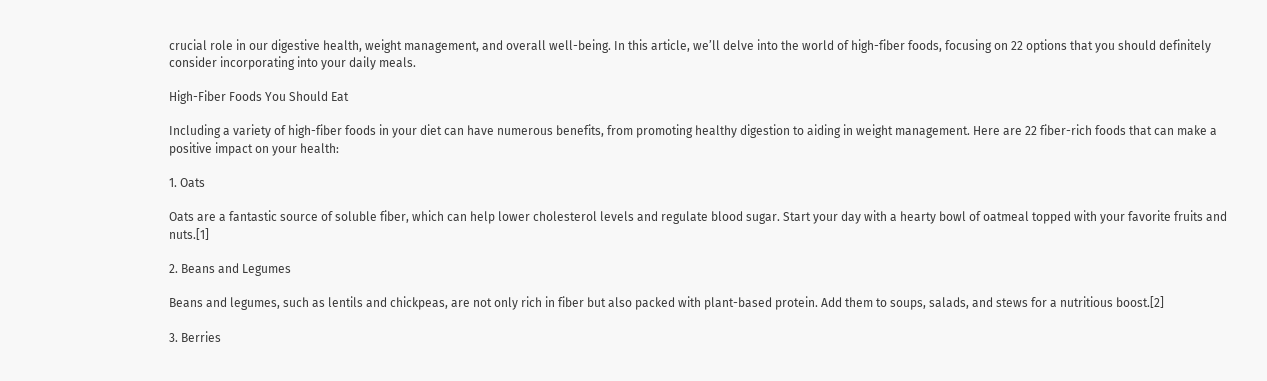crucial role in our digestive health, weight management, and overall well-being. In this article, we’ll delve into the world of high-fiber foods, focusing on 22 options that you should definitely consider incorporating into your daily meals.

High-Fiber Foods You Should Eat

Including a variety of high-fiber foods in your diet can have numerous benefits, from promoting healthy digestion to aiding in weight management. Here are 22 fiber-rich foods that can make a positive impact on your health:

1. Oats

Oats are a fantastic source of soluble fiber, which can help lower cholesterol levels and regulate blood sugar. Start your day with a hearty bowl of oatmeal topped with your favorite fruits and nuts.[1]

2. Beans and Legumes

Beans and legumes, such as lentils and chickpeas, are not only rich in fiber but also packed with plant-based protein. Add them to soups, salads, and stews for a nutritious boost.[2]

3. Berries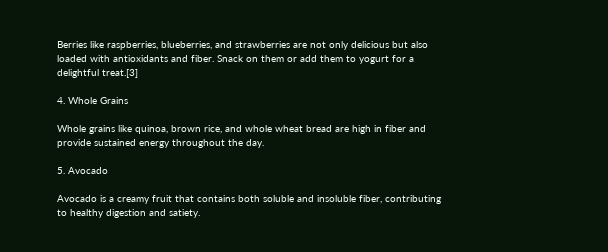Berries like raspberries, blueberries, and strawberries are not only delicious but also loaded with antioxidants and fiber. Snack on them or add them to yogurt for a delightful treat.[3]

4. Whole Grains

Whole grains like quinoa, brown rice, and whole wheat bread are high in fiber and provide sustained energy throughout the day.

5. Avocado

Avocado is a creamy fruit that contains both soluble and insoluble fiber, contributing to healthy digestion and satiety.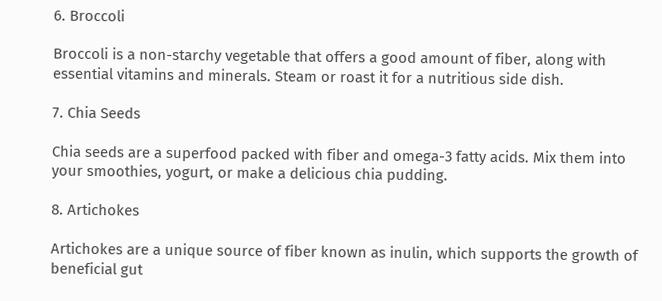6. Broccoli

Broccoli is a non-starchy vegetable that offers a good amount of fiber, along with essential vitamins and minerals. Steam or roast it for a nutritious side dish.

7. Chia Seeds

Chia seeds are a superfood packed with fiber and omega-3 fatty acids. Mix them into your smoothies, yogurt, or make a delicious chia pudding.

8. Artichokes

Artichokes are a unique source of fiber known as inulin, which supports the growth of beneficial gut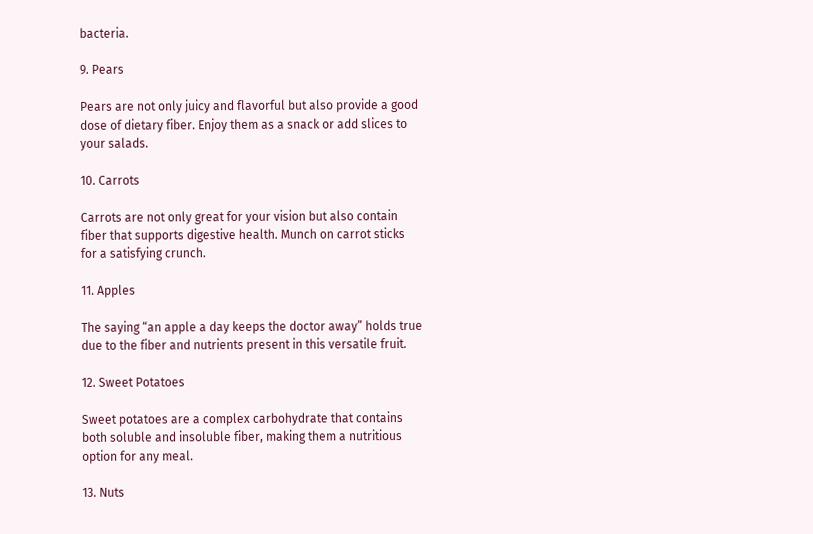bacteria.

9. Pears

Pears are not only juicy and flavorful but also provide a good dose of dietary fiber. Enjoy them as a snack or add slices to your salads.

10. Carrots

Carrots are not only great for your vision but also contain fiber that supports digestive health. Munch on carrot sticks for a satisfying crunch.

11. Apples

The saying “an apple a day keeps the doctor away” holds true due to the fiber and nutrients present in this versatile fruit.

12. Sweet Potatoes

Sweet potatoes are a complex carbohydrate that contains both soluble and insoluble fiber, making them a nutritious option for any meal.

13. Nuts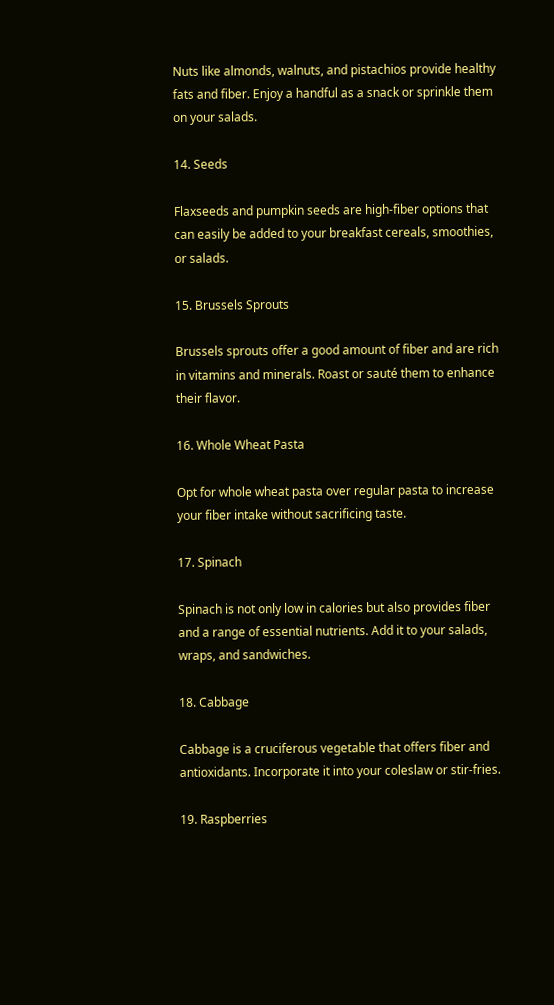Nuts like almonds, walnuts, and pistachios provide healthy fats and fiber. Enjoy a handful as a snack or sprinkle them on your salads.

14. Seeds

Flaxseeds and pumpkin seeds are high-fiber options that can easily be added to your breakfast cereals, smoothies, or salads.

15. Brussels Sprouts

Brussels sprouts offer a good amount of fiber and are rich in vitamins and minerals. Roast or sauté them to enhance their flavor.

16. Whole Wheat Pasta

Opt for whole wheat pasta over regular pasta to increase your fiber intake without sacrificing taste.

17. Spinach

Spinach is not only low in calories but also provides fiber and a range of essential nutrients. Add it to your salads, wraps, and sandwiches.

18. Cabbage

Cabbage is a cruciferous vegetable that offers fiber and antioxidants. Incorporate it into your coleslaw or stir-fries.

19. Raspberries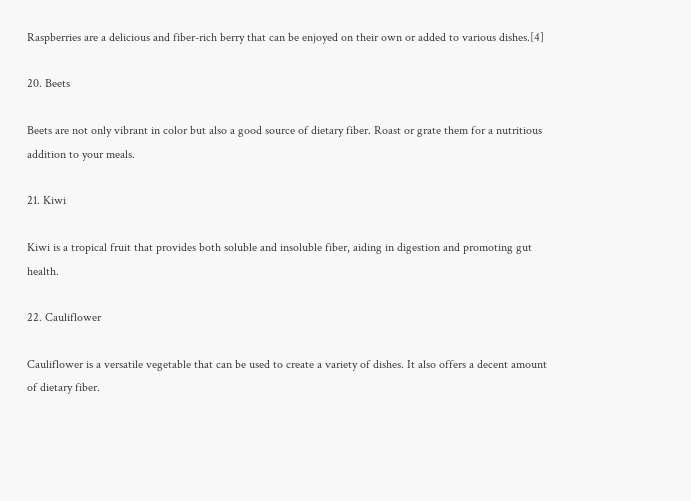Raspberries are a delicious and fiber-rich berry that can be enjoyed on their own or added to various dishes.[4]

20. Beets

Beets are not only vibrant in color but also a good source of dietary fiber. Roast or grate them for a nutritious addition to your meals.

21. Kiwi

Kiwi is a tropical fruit that provides both soluble and insoluble fiber, aiding in digestion and promoting gut health.

22. Cauliflower

Cauliflower is a versatile vegetable that can be used to create a variety of dishes. It also offers a decent amount of dietary fiber.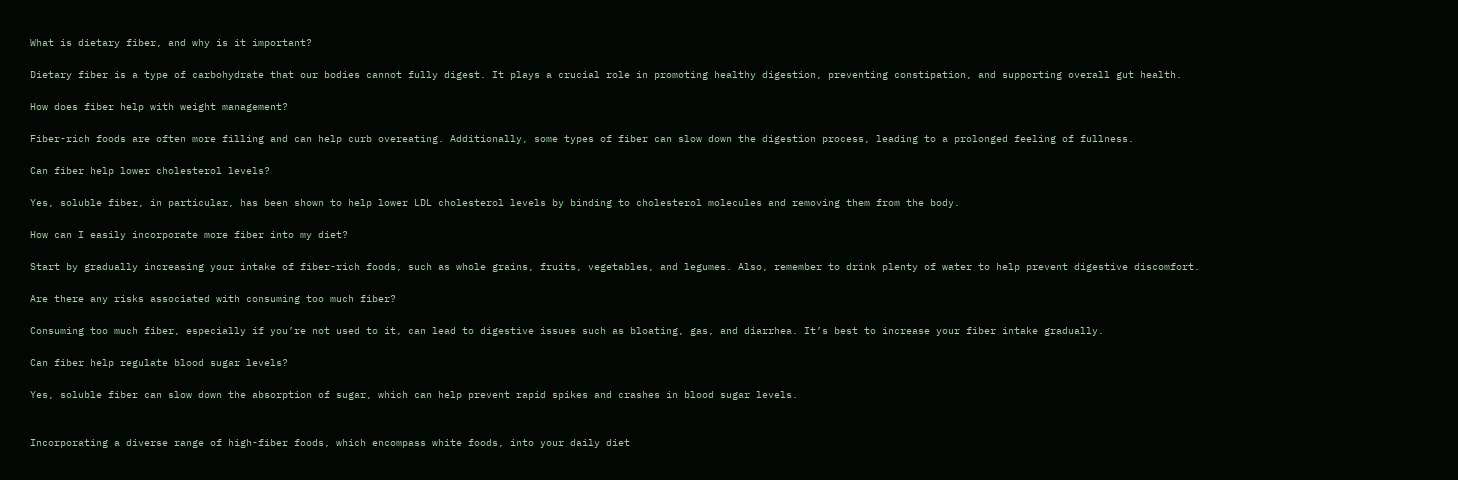What is dietary fiber, and why is it important?

Dietary fiber is a type of carbohydrate that our bodies cannot fully digest. It plays a crucial role in promoting healthy digestion, preventing constipation, and supporting overall gut health.

How does fiber help with weight management?

Fiber-rich foods are often more filling and can help curb overeating. Additionally, some types of fiber can slow down the digestion process, leading to a prolonged feeling of fullness.

Can fiber help lower cholesterol levels?

Yes, soluble fiber, in particular, has been shown to help lower LDL cholesterol levels by binding to cholesterol molecules and removing them from the body.

How can I easily incorporate more fiber into my diet?

Start by gradually increasing your intake of fiber-rich foods, such as whole grains, fruits, vegetables, and legumes. Also, remember to drink plenty of water to help prevent digestive discomfort.

Are there any risks associated with consuming too much fiber?

Consuming too much fiber, especially if you’re not used to it, can lead to digestive issues such as bloating, gas, and diarrhea. It’s best to increase your fiber intake gradually.

Can fiber help regulate blood sugar levels?

Yes, soluble fiber can slow down the absorption of sugar, which can help prevent rapid spikes and crashes in blood sugar levels.


Incorporating a diverse range of high-fiber foods, which encompass white foods, into your daily diet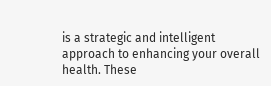is a strategic and intelligent approach to enhancing your overall health. These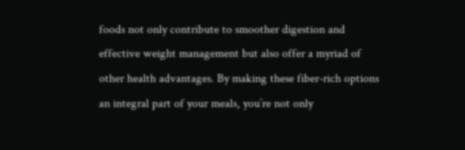foods not only contribute to smoother digestion and effective weight management but also offer a myriad of other health advantages. By making these fiber-rich options an integral part of your meals, you’re not only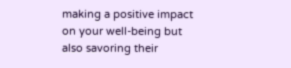making a positive impact on your well-being but also savoring their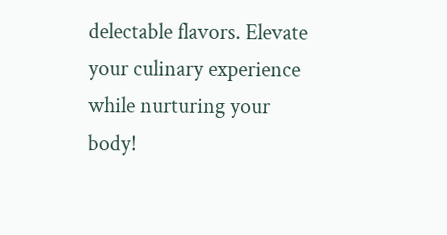delectable flavors. Elevate your culinary experience while nurturing your body!